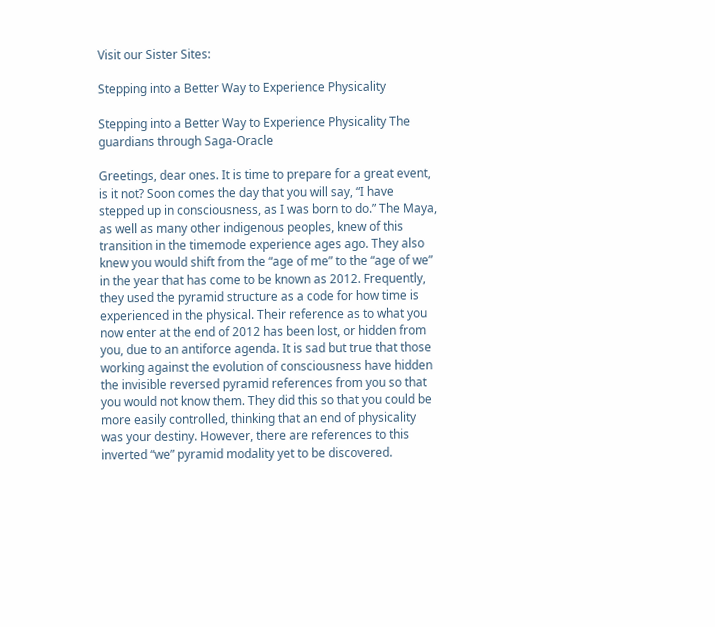Visit our Sister Sites:

Stepping into a Better Way to Experience Physicality

Stepping into a Better Way to Experience Physicality The guardians through Saga-Oracle

Greetings, dear ones. It is time to prepare for a great event, is it not? Soon comes the day that you will say, “I have stepped up in consciousness, as I was born to do.” The Maya, as well as many other indigenous peoples, knew of this transition in the timemode experience ages ago. They also knew you would shift from the “age of me” to the “age of we” in the year that has come to be known as 2012. Frequently, they used the pyramid structure as a code for how time is experienced in the physical. Their reference as to what you now enter at the end of 2012 has been lost, or hidden from you, due to an antiforce agenda. It is sad but true that those working against the evolution of consciousness have hidden the invisible reversed pyramid references from you so that you would not know them. They did this so that you could be more easily controlled, thinking that an end of physicality was your destiny. However, there are references to this inverted “we” pyramid modality yet to be discovered.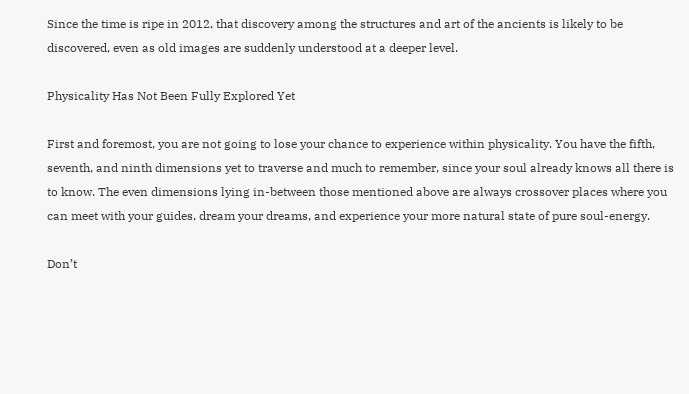Since the time is ripe in 2012, that discovery among the structures and art of the ancients is likely to be discovered, even as old images are suddenly understood at a deeper level.

Physicality Has Not Been Fully Explored Yet

First and foremost, you are not going to lose your chance to experience within physicality. You have the fifth, seventh, and ninth dimensions yet to traverse and much to remember, since your soul already knows all there is to know. The even dimensions lying in-between those mentioned above are always crossover places where you can meet with your guides, dream your dreams, and experience your more natural state of pure soul-energy.

Don’t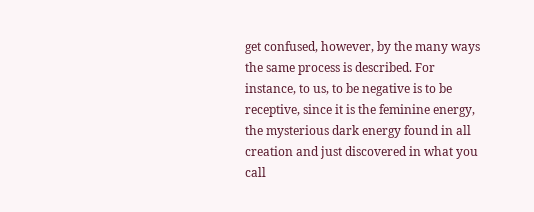get confused, however, by the many ways the same process is described. For instance, to us, to be negative is to be receptive, since it is the feminine energy, the mysterious dark energy found in all creation and just discovered in what you call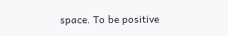space. To be positive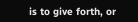is to give forth, or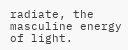radiate, the masculine energy of light.